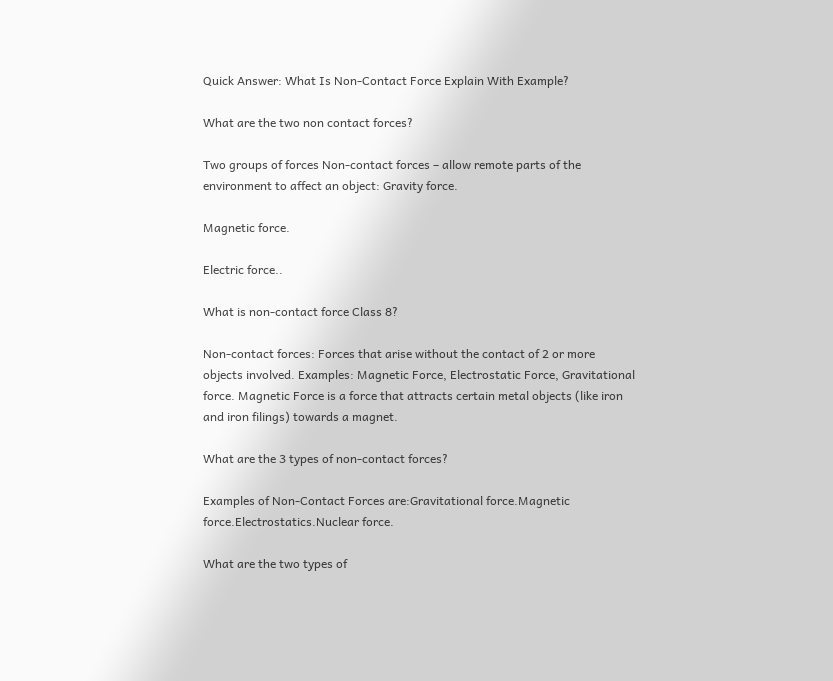Quick Answer: What Is Non-Contact Force Explain With Example?

What are the two non contact forces?

Two groups of forces Non-contact forces – allow remote parts of the environment to affect an object: Gravity force.

Magnetic force.

Electric force..

What is non-contact force Class 8?

Non-contact forces: Forces that arise without the contact of 2 or more objects involved. Examples: Magnetic Force, Electrostatic Force, Gravitational force. Magnetic Force is a force that attracts certain metal objects (like iron and iron filings) towards a magnet.

What are the 3 types of non-contact forces?

Examples of Non-Contact Forces are:Gravitational force.Magnetic force.Electrostatics.Nuclear force.

What are the two types of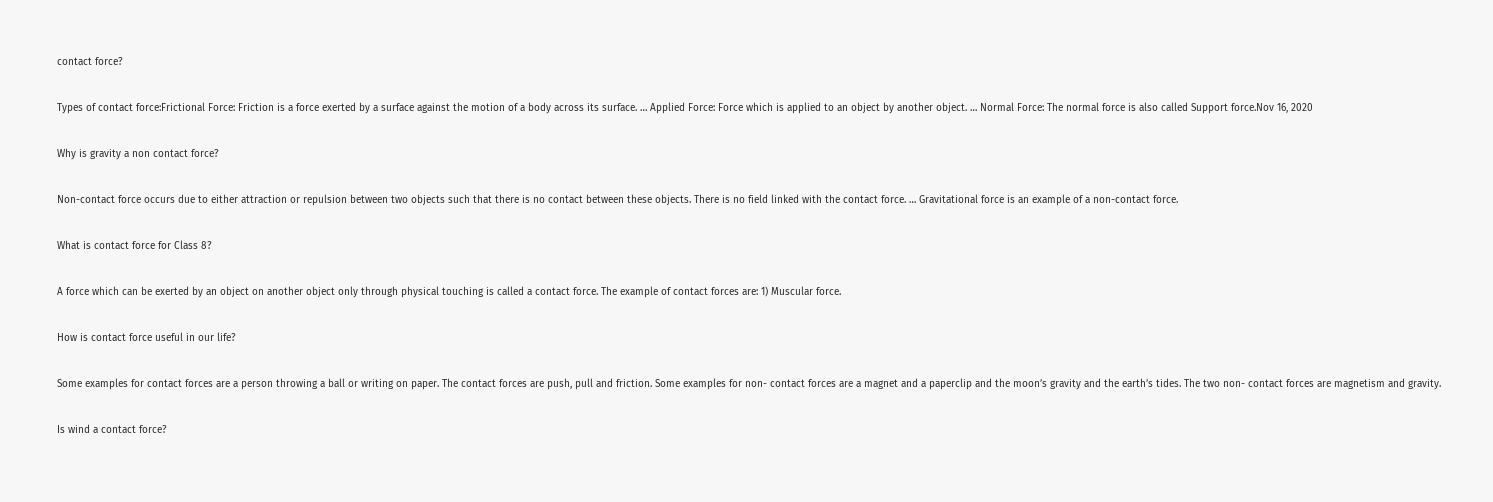contact force?

Types of contact force:Frictional Force: Friction is a force exerted by a surface against the motion of a body across its surface. … Applied Force: Force which is applied to an object by another object. … Normal Force: The normal force is also called Support force.Nov 16, 2020

Why is gravity a non contact force?

Non-contact force occurs due to either attraction or repulsion between two objects such that there is no contact between these objects. There is no field linked with the contact force. … Gravitational force is an example of a non-contact force.

What is contact force for Class 8?

A force which can be exerted by an object on another object only through physical touching is called a contact force. The example of contact forces are: 1) Muscular force.

How is contact force useful in our life?

Some examples for contact forces are a person throwing a ball or writing on paper. The contact forces are push, pull and friction. Some examples for non- contact forces are a magnet and a paperclip and the moon’s gravity and the earth’s tides. The two non- contact forces are magnetism and gravity.

Is wind a contact force?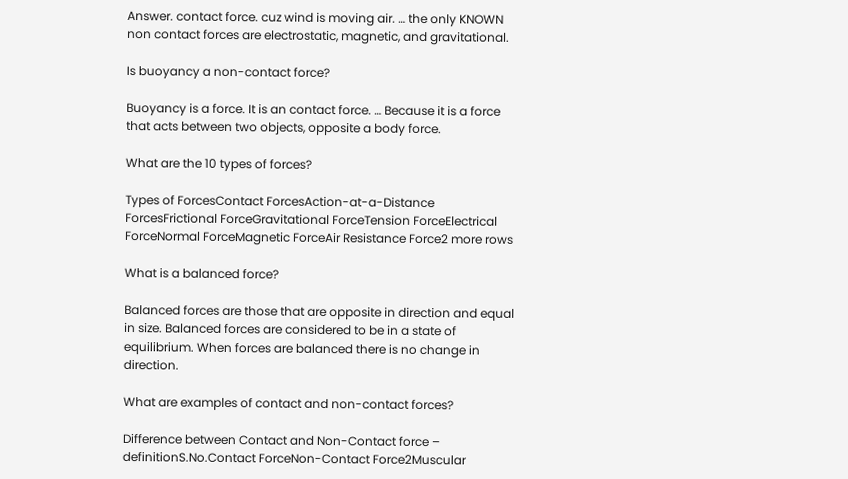Answer. contact force. cuz wind is moving air. … the only KNOWN non contact forces are electrostatic, magnetic, and gravitational.

Is buoyancy a non-contact force?

Buoyancy is a force. It is an contact force. … Because it is a force that acts between two objects, opposite a body force.

What are the 10 types of forces?

Types of ForcesContact ForcesAction-at-a-Distance ForcesFrictional ForceGravitational ForceTension ForceElectrical ForceNormal ForceMagnetic ForceAir Resistance Force2 more rows

What is a balanced force?

Balanced forces are those that are opposite in direction and equal in size. Balanced forces are considered to be in a state of equilibrium. When forces are balanced there is no change in direction.

What are examples of contact and non-contact forces?

Difference between Contact and Non-Contact force – definitionS.No.Contact ForceNon-Contact Force2Muscular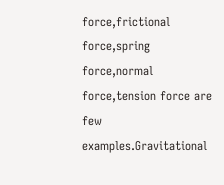force,frictional force,spring force,normal force,tension force are few examples.Gravitational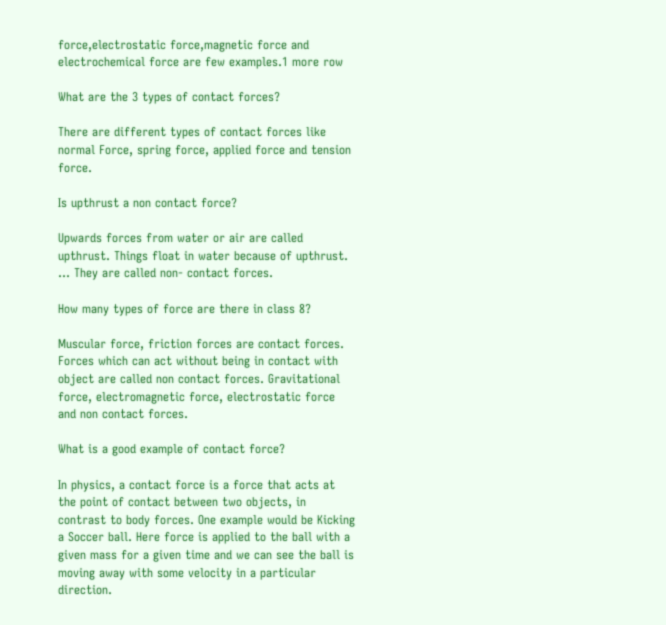force,electrostatic force,magnetic force and electrochemical force are few examples.1 more row

What are the 3 types of contact forces?

There are different types of contact forces like normal Force, spring force, applied force and tension force.

Is upthrust a non contact force?

Upwards forces from water or air are called upthrust. Things float in water because of upthrust. … They are called non- contact forces.

How many types of force are there in class 8?

Muscular force, friction forces are contact forces. Forces which can act without being in contact with object are called non contact forces. Gravitational force, electromagnetic force, electrostatic force and non contact forces.

What is a good example of contact force?

In physics, a contact force is a force that acts at the point of contact between two objects, in contrast to body forces. One example would be Kicking a Soccer ball. Here force is applied to the ball with a given mass for a given time and we can see the ball is moving away with some velocity in a particular direction.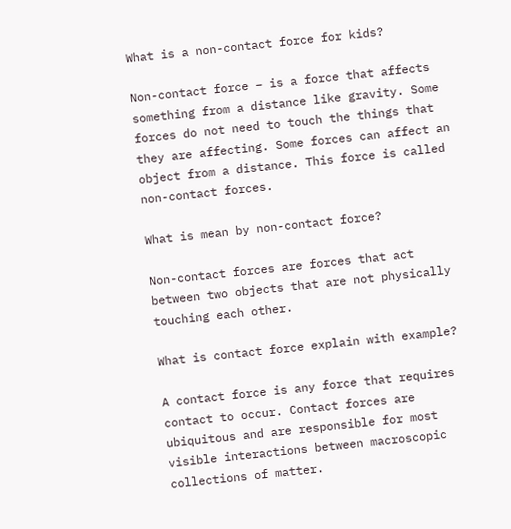What is a non-contact force for kids?

Non-contact force – is a force that affects something from a distance like gravity. Some forces do not need to touch the things that they are affecting. Some forces can affect an object from a distance. This force is called non-contact forces.

What is mean by non-contact force?

Non-contact forces are forces that act between two objects that are not physically touching each other.

What is contact force explain with example?

A contact force is any force that requires contact to occur. Contact forces are ubiquitous and are responsible for most visible interactions between macroscopic collections of matter.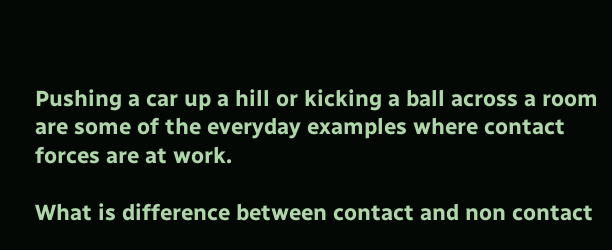Pushing a car up a hill or kicking a ball across a room are some of the everyday examples where contact forces are at work.

What is difference between contact and non contact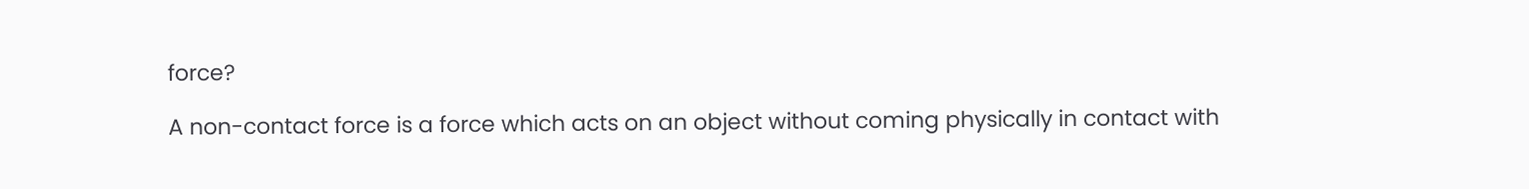force?

A non-contact force is a force which acts on an object without coming physically in contact with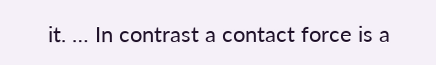it. … In contrast a contact force is a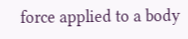force applied to a body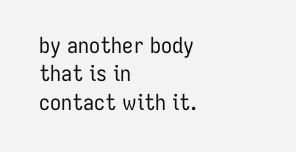by another body that is in contact with it.